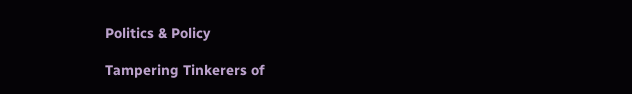Politics & Policy

Tampering Tinkerers of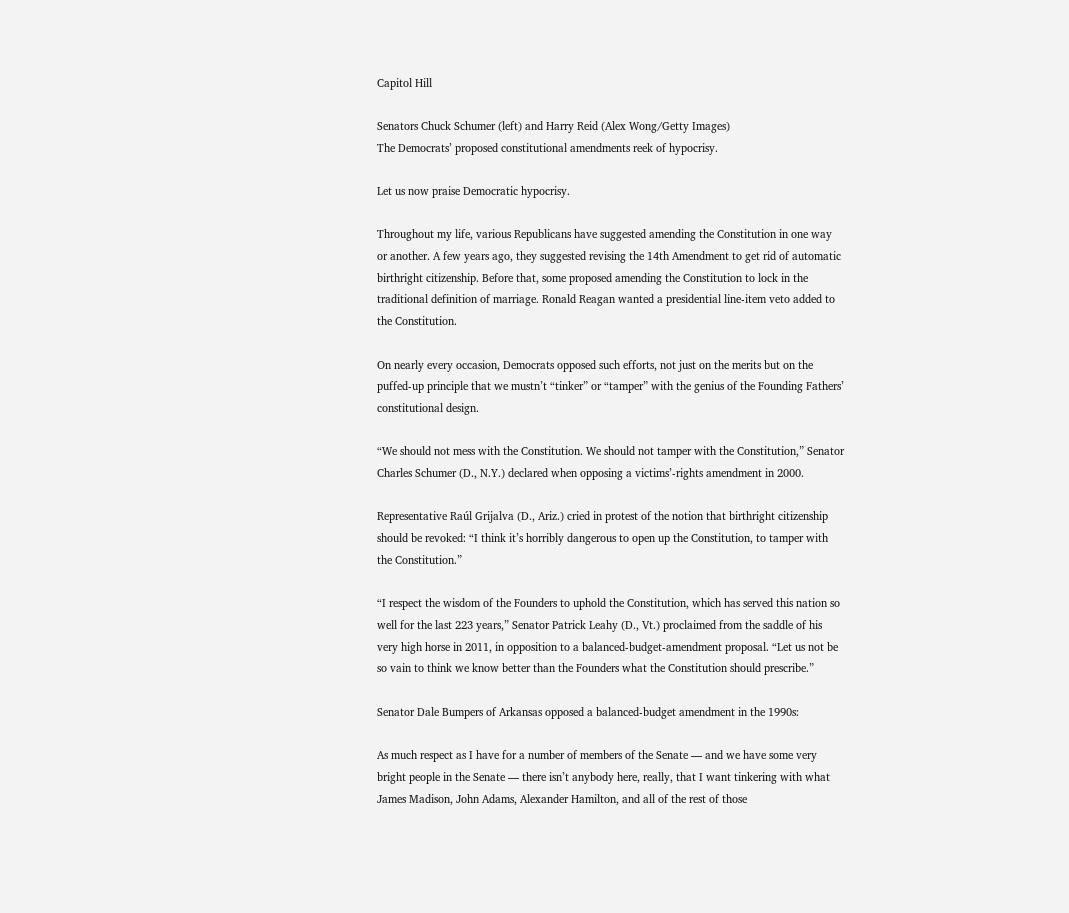Capitol Hill

Senators Chuck Schumer (left) and Harry Reid (Alex Wong/Getty Images)
The Democrats’ proposed constitutional amendments reek of hypocrisy.

Let us now praise Democratic hypocrisy.

Throughout my life, various Republicans have suggested amending the Constitution in one way or another. A few years ago, they suggested revising the 14th Amendment to get rid of automatic birthright citizenship. Before that, some proposed amending the Constitution to lock in the traditional definition of marriage. Ronald Reagan wanted a presidential line-item veto added to the Constitution.

On nearly every occasion, Democrats opposed such efforts, not just on the merits but on the puffed-up principle that we mustn’t “tinker” or “tamper” with the genius of the Founding Fathers’ constitutional design.

“We should not mess with the Constitution. We should not tamper with the Constitution,” Senator Charles Schumer (D., N.Y.) declared when opposing a victims’-rights amendment in 2000.

Representative Raúl Grijalva (D., Ariz.) cried in protest of the notion that birthright citizenship should be revoked: “I think it’s horribly dangerous to open up the Constitution, to tamper with the Constitution.”

“I respect the wisdom of the Founders to uphold the Constitution, which has served this nation so well for the last 223 years,” Senator Patrick Leahy (D., Vt.) proclaimed from the saddle of his very high horse in 2011, in opposition to a balanced-budget-amendment proposal. “Let us not be so vain to think we know better than the Founders what the Constitution should prescribe.”

Senator Dale Bumpers of Arkansas opposed a balanced-budget amendment in the 1990s:

As much respect as I have for a number of members of the Senate — and we have some very bright people in the Senate — there isn’t anybody here, really, that I want tinkering with what James Madison, John Adams, Alexander Hamilton, and all of the rest of those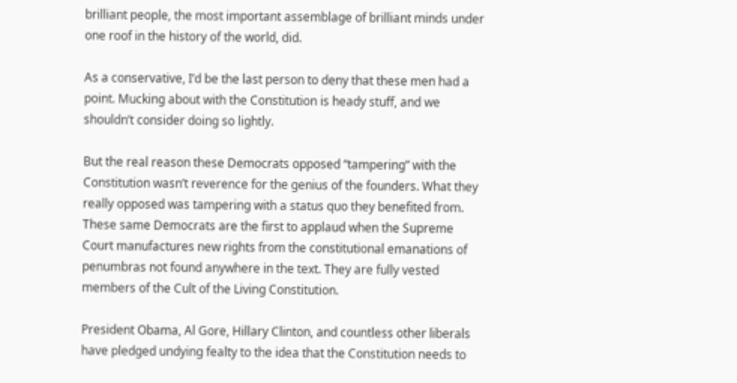brilliant people, the most important assemblage of brilliant minds under one roof in the history of the world, did.

As a conservative, I’d be the last person to deny that these men had a point. Mucking about with the Constitution is heady stuff, and we shouldn’t consider doing so lightly.

But the real reason these Democrats opposed “tampering” with the Constitution wasn’t reverence for the genius of the founders. What they really opposed was tampering with a status quo they benefited from. These same Democrats are the first to applaud when the Supreme Court manufactures new rights from the constitutional emanations of penumbras not found anywhere in the text. They are fully vested members of the Cult of the Living Constitution.

President Obama, Al Gore, Hillary Clinton, and countless other liberals have pledged undying fealty to the idea that the Constitution needs to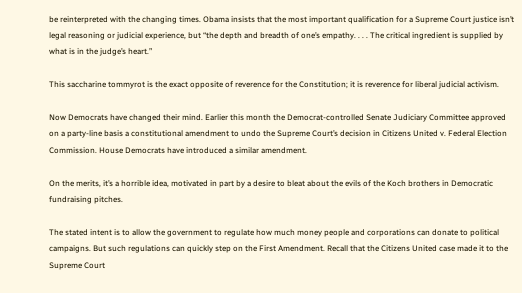be reinterpreted with the changing times. Obama insists that the most important qualification for a Supreme Court justice isn’t legal reasoning or judicial experience, but “the depth and breadth of one’s empathy. . . . The critical ingredient is supplied by what is in the judge’s heart.”

This saccharine tommyrot is the exact opposite of reverence for the Constitution; it is reverence for liberal judicial activism.

Now Democrats have changed their mind. Earlier this month the Democrat-controlled Senate Judiciary Committee approved on a party-line basis a constitutional amendment to undo the Supreme Court’s decision in Citizens United v. Federal Election Commission. House Democrats have introduced a similar amendment.

On the merits, it’s a horrible idea, motivated in part by a desire to bleat about the evils of the Koch brothers in Democratic fundraising pitches.

The stated intent is to allow the government to regulate how much money people and corporations can donate to political campaigns. But such regulations can quickly step on the First Amendment. Recall that the Citizens United case made it to the Supreme Court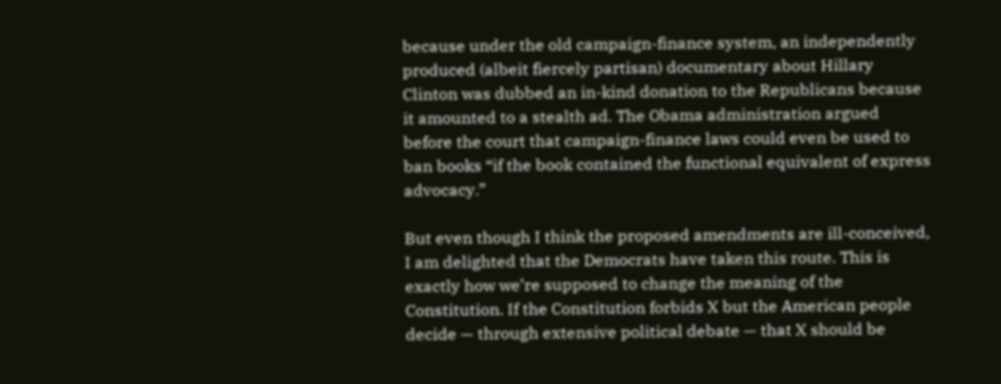because under the old campaign-finance system, an independently produced (albeit fiercely partisan) documentary about Hillary Clinton was dubbed an in-kind donation to the Republicans because it amounted to a stealth ad. The Obama administration argued before the court that campaign-finance laws could even be used to ban books “if the book contained the functional equivalent of express advocacy.”

But even though I think the proposed amendments are ill-conceived, I am delighted that the Democrats have taken this route. This is exactly how we’re supposed to change the meaning of the Constitution. If the Constitution forbids X but the American people decide — through extensive political debate — that X should be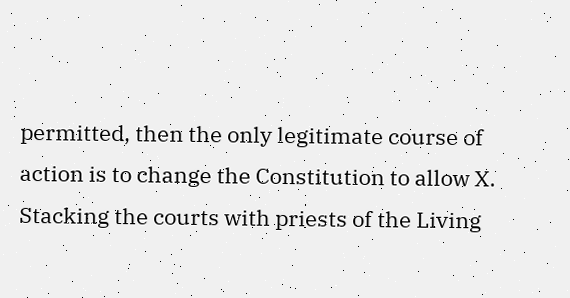permitted, then the only legitimate course of action is to change the Constitution to allow X. Stacking the courts with priests of the Living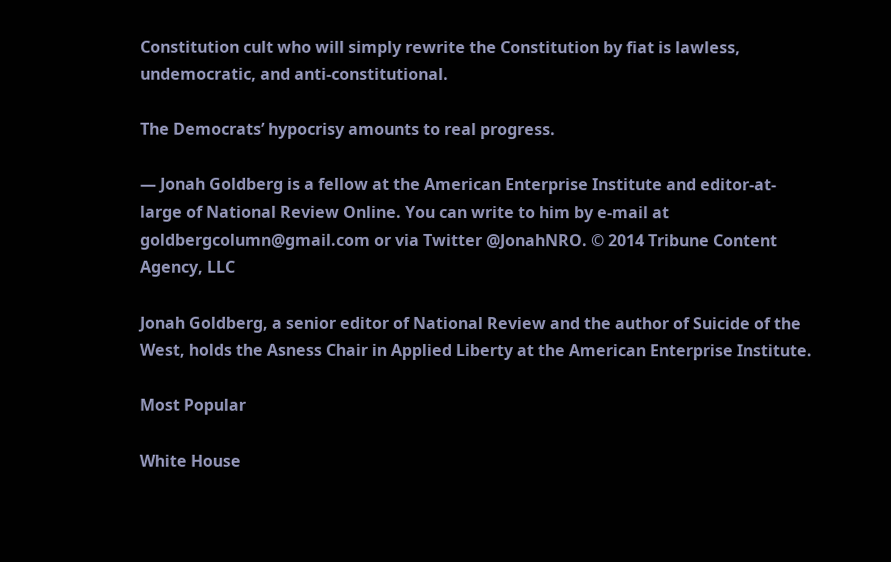Constitution cult who will simply rewrite the Constitution by fiat is lawless, undemocratic, and anti-constitutional.

The Democrats’ hypocrisy amounts to real progress.

— Jonah Goldberg is a fellow at the American Enterprise Institute and editor-at-large of National Review Online. You can write to him by e-mail at goldbergcolumn@gmail.com or via Twitter @JonahNRO. © 2014 Tribune Content Agency, LLC

Jonah Goldberg, a senior editor of National Review and the author of Suicide of the West, holds the Asness Chair in Applied Liberty at the American Enterprise Institute.

Most Popular

White House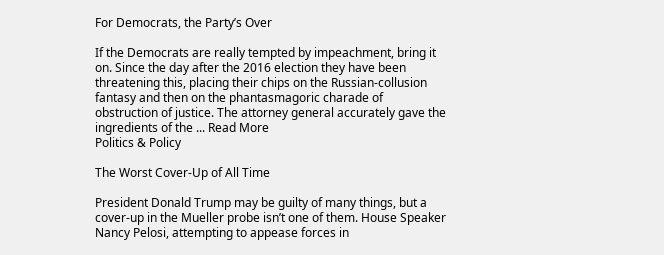For Democrats, the Party’s Over

If the Democrats are really tempted by impeachment, bring it on. Since the day after the 2016 election they have been threatening this, placing their chips on the Russian-collusion fantasy and then on the phantasmagoric charade of obstruction of justice. The attorney general accurately gave the ingredients of the ... Read More
Politics & Policy

The Worst Cover-Up of All Time

President Donald Trump may be guilty of many things, but a cover-up in the Mueller probe isn’t one of them. House Speaker Nancy Pelosi, attempting to appease forces in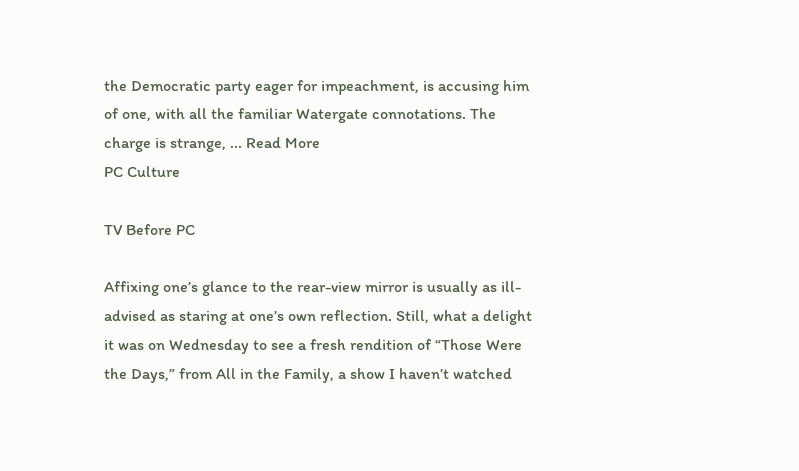the Democratic party eager for impeachment, is accusing him of one, with all the familiar Watergate connotations. The charge is strange, ... Read More
PC Culture

TV Before PC

Affixing one’s glance to the rear-view mirror is usually as ill-advised as staring at one’s own reflection. Still, what a delight it was on Wednesday to see a fresh rendition of “Those Were the Days,” from All in the Family, a show I haven’t watched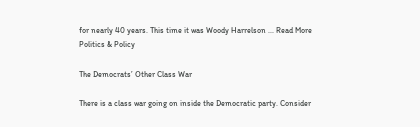for nearly 40 years. This time it was Woody Harrelson ... Read More
Politics & Policy

The Democrats’ Other Class War

There is a class war going on inside the Democratic party. Consider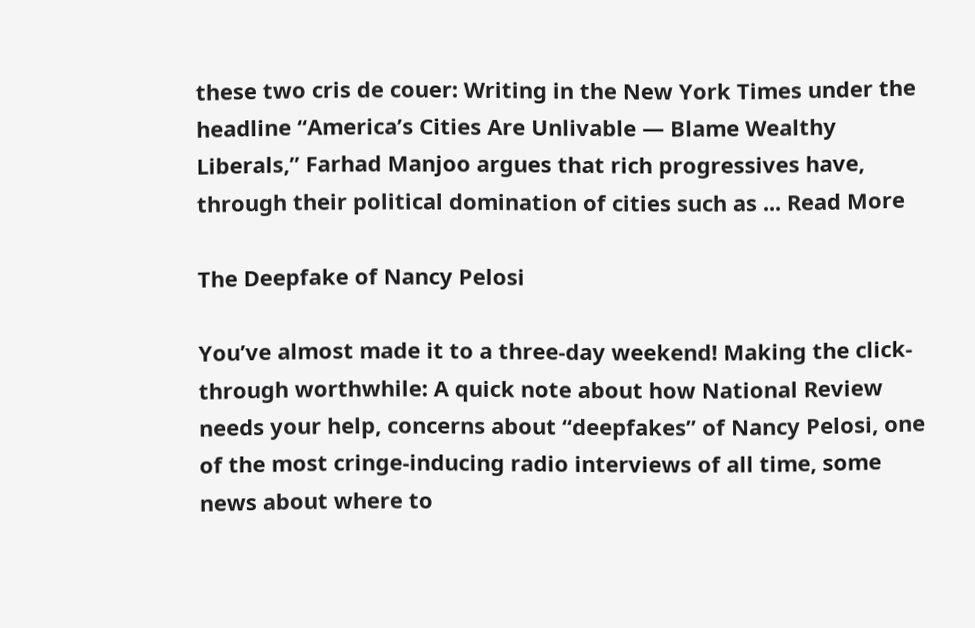these two cris de couer: Writing in the New York Times under the headline “America’s Cities Are Unlivable — Blame Wealthy Liberals,” Farhad Manjoo argues that rich progressives have, through their political domination of cities such as ... Read More

The Deepfake of Nancy Pelosi

You’ve almost made it to a three-day weekend! Making the click-through worthwhile: A quick note about how National Review needs your help, concerns about “deepfakes” of Nancy Pelosi, one of the most cringe-inducing radio interviews of all time, some news about where to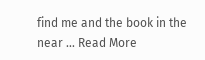find me and the book in the near ... Read More